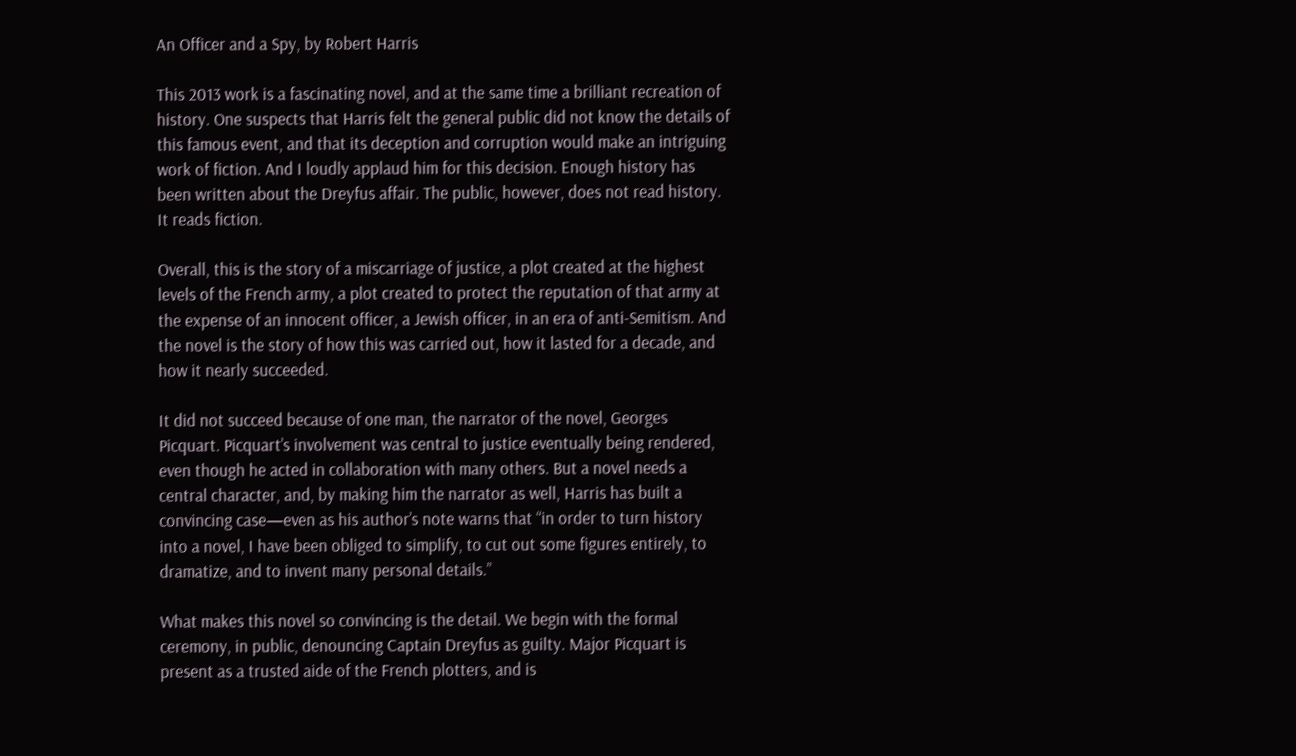An Officer and a Spy, by Robert Harris

This 2013 work is a fascinating novel, and at the same time a brilliant recreation of history. One suspects that Harris felt the general public did not know the details of this famous event, and that its deception and corruption would make an intriguing work of fiction. And I loudly applaud him for this decision. Enough history has been written about the Dreyfus affair. The public, however, does not read history. It reads fiction.

Overall, this is the story of a miscarriage of justice, a plot created at the highest levels of the French army, a plot created to protect the reputation of that army at the expense of an innocent officer, a Jewish officer, in an era of anti-Semitism. And the novel is the story of how this was carried out, how it lasted for a decade, and how it nearly succeeded.

It did not succeed because of one man, the narrator of the novel, Georges Picquart. Picquart’s involvement was central to justice eventually being rendered, even though he acted in collaboration with many others. But a novel needs a central character, and, by making him the narrator as well, Harris has built a convincing case—even as his author’s note warns that “in order to turn history into a novel, I have been obliged to simplify, to cut out some figures entirely, to dramatize, and to invent many personal details.”

What makes this novel so convincing is the detail. We begin with the formal ceremony, in public, denouncing Captain Dreyfus as guilty. Major Picquart is present as a trusted aide of the French plotters, and is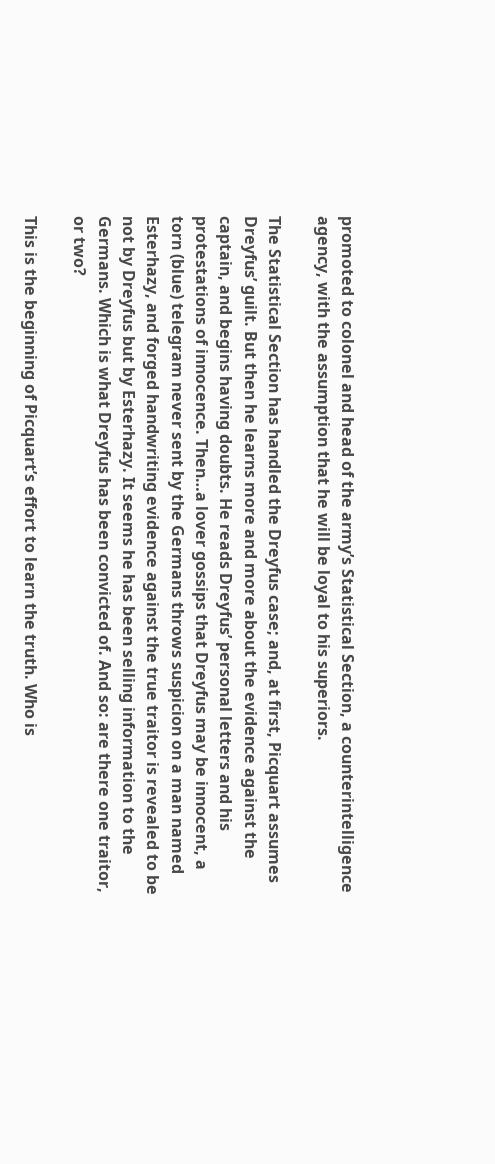promoted to colonel and head of the army’s Statistical Section, a counterintelligence agency, with the assumption that he will be loyal to his superiors.

The Statistical Section has handled the Dreyfus case; and, at first, Picquart assumes Dreyfus’ guilt. But then he learns more and more about the evidence against the captain, and begins having doubts. He reads Dreyfus’ personal letters and his protestations of innocence. Then…a lover gossips that Dreyfus may be innocent, a torn (blue) telegram never sent by the Germans throws suspicion on a man named Esterhazy, and forged handwriting evidence against the true traitor is revealed to be not by Dreyfus but by Esterhazy. It seems he has been selling information to the Germans. Which is what Dreyfus has been convicted of. And so: are there one traitor, or two?

This is the beginning of Picquart’s effort to learn the truth. Who is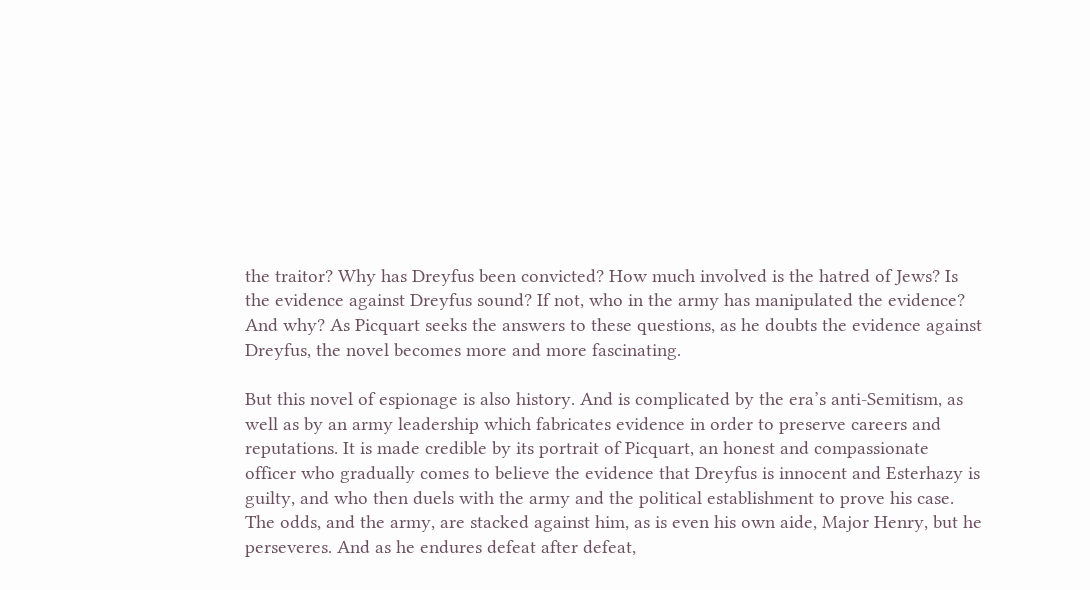the traitor? Why has Dreyfus been convicted? How much involved is the hatred of Jews? Is the evidence against Dreyfus sound? If not, who in the army has manipulated the evidence? And why? As Picquart seeks the answers to these questions, as he doubts the evidence against Dreyfus, the novel becomes more and more fascinating.

But this novel of espionage is also history. And is complicated by the era’s anti-Semitism, as well as by an army leadership which fabricates evidence in order to preserve careers and reputations. It is made credible by its portrait of Picquart, an honest and compassionate officer who gradually comes to believe the evidence that Dreyfus is innocent and Esterhazy is guilty, and who then duels with the army and the political establishment to prove his case. The odds, and the army, are stacked against him, as is even his own aide, Major Henry, but he perseveres. And as he endures defeat after defeat,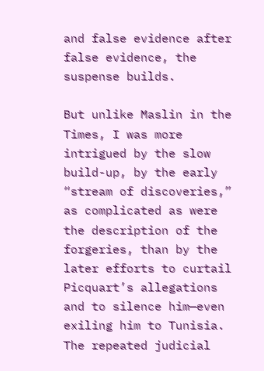and false evidence after false evidence, the suspense builds.

But unlike Maslin in the Times, I was more intrigued by the slow build-up, by the early “stream of discoveries,” as complicated as were the description of the forgeries, than by the later efforts to curtail Picquart’s allegations and to silence him—even exiling him to Tunisia. The repeated judicial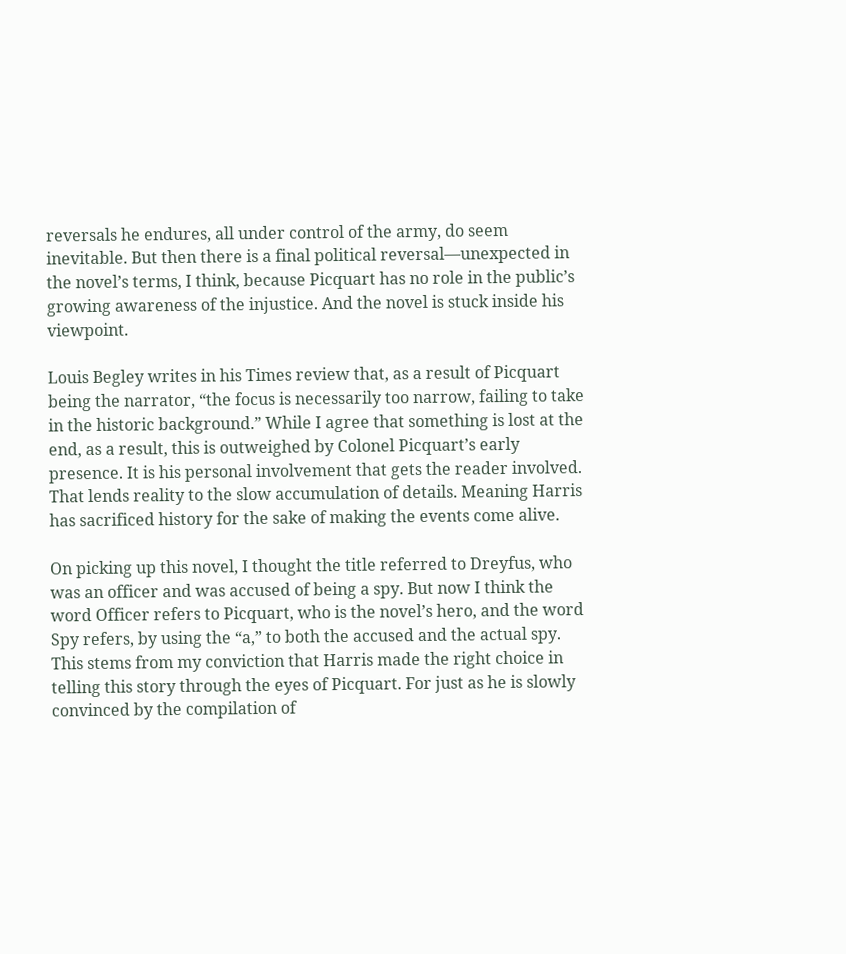reversals he endures, all under control of the army, do seem inevitable. But then there is a final political reversal—unexpected in the novel’s terms, I think, because Picquart has no role in the public’s growing awareness of the injustice. And the novel is stuck inside his viewpoint.

Louis Begley writes in his Times review that, as a result of Picquart being the narrator, “the focus is necessarily too narrow, failing to take in the historic background.” While I agree that something is lost at the end, as a result, this is outweighed by Colonel Picquart’s early presence. It is his personal involvement that gets the reader involved. That lends reality to the slow accumulation of details. Meaning Harris has sacrificed history for the sake of making the events come alive.

On picking up this novel, I thought the title referred to Dreyfus, who was an officer and was accused of being a spy. But now I think the word Officer refers to Picquart, who is the novel’s hero, and the word Spy refers, by using the “a,” to both the accused and the actual spy. This stems from my conviction that Harris made the right choice in telling this story through the eyes of Picquart. For just as he is slowly convinced by the compilation of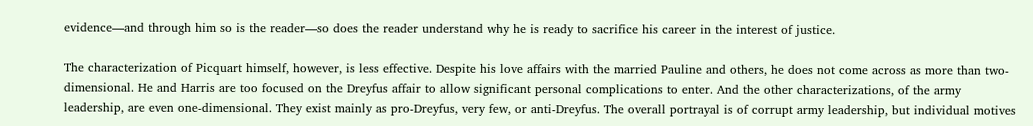evidence—and through him so is the reader—so does the reader understand why he is ready to sacrifice his career in the interest of justice.

The characterization of Picquart himself, however, is less effective. Despite his love affairs with the married Pauline and others, he does not come across as more than two-dimensional. He and Harris are too focused on the Dreyfus affair to allow significant personal complications to enter. And the other characterizations, of the army leadership, are even one-dimensional. They exist mainly as pro-Dreyfus, very few, or anti-Dreyfus. The overall portrayal is of corrupt army leadership, but individual motives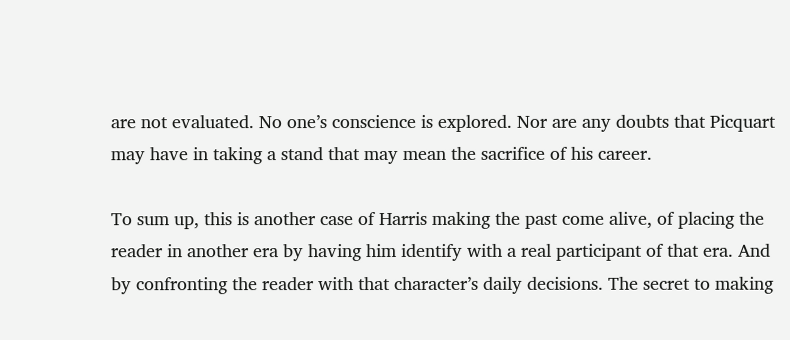are not evaluated. No one’s conscience is explored. Nor are any doubts that Picquart may have in taking a stand that may mean the sacrifice of his career.

To sum up, this is another case of Harris making the past come alive, of placing the reader in another era by having him identify with a real participant of that era. And by confronting the reader with that character’s daily decisions. The secret to making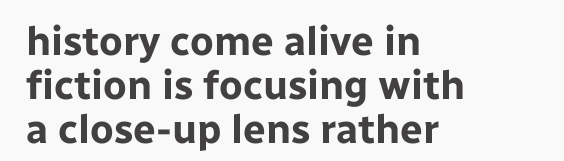history come alive in fiction is focusing with a close-up lens rather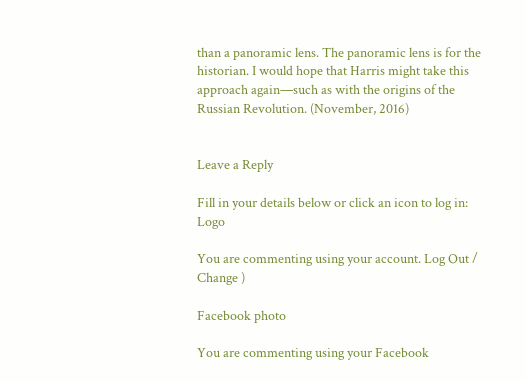than a panoramic lens. The panoramic lens is for the historian. I would hope that Harris might take this approach again—such as with the origins of the Russian Revolution. (November, 2016)


Leave a Reply

Fill in your details below or click an icon to log in: Logo

You are commenting using your account. Log Out /  Change )

Facebook photo

You are commenting using your Facebook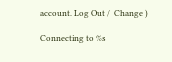account. Log Out /  Change )

Connecting to %s